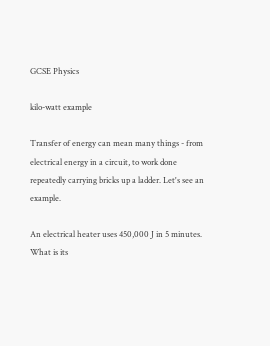GCSE Physics

kilo-watt example

Transfer of energy can mean many things - from electrical energy in a circuit, to work done repeatedly carrying bricks up a ladder. Let's see an example.

An electrical heater uses 450,000 J in 5 minutes. What is its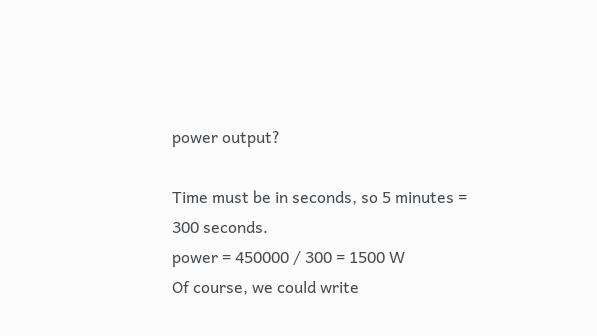power output?

Time must be in seconds, so 5 minutes = 300 seconds.
power = 450000 / 300 = 1500 W
Of course, we could write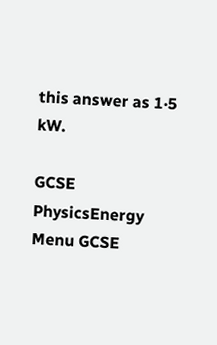this answer as 1·5 kW.

GCSE PhysicsEnergy Menu GCSE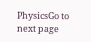PhysicsGo to next page